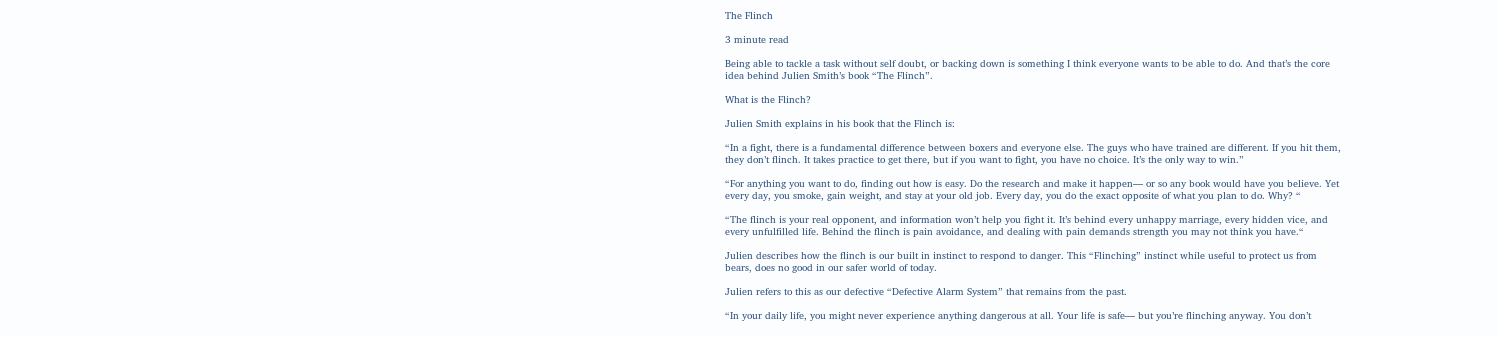The Flinch

3 minute read

Being able to tackle a task without self doubt, or backing down is something I think everyone wants to be able to do. And that’s the core idea behind Julien Smith’s book “The Flinch”.

What is the Flinch?

Julien Smith explains in his book that the Flinch is:

“In a fight, there is a fundamental difference between boxers and everyone else. The guys who have trained are different. If you hit them, they don’t flinch. It takes practice to get there, but if you want to fight, you have no choice. It’s the only way to win.”

“For anything you want to do, finding out how is easy. Do the research and make it happen— or so any book would have you believe. Yet every day, you smoke, gain weight, and stay at your old job. Every day, you do the exact opposite of what you plan to do. Why? “

“The flinch is your real opponent, and information won’t help you fight it. It’s behind every unhappy marriage, every hidden vice, and every unfulfilled life. Behind the flinch is pain avoidance, and dealing with pain demands strength you may not think you have.“

Julien describes how the flinch is our built in instinct to respond to danger. This “Flinching” instinct while useful to protect us from bears, does no good in our safer world of today.

Julien refers to this as our defective “Defective Alarm System” that remains from the past.

“In your daily life, you might never experience anything dangerous at all. Your life is safe— but you’re flinching anyway. You don’t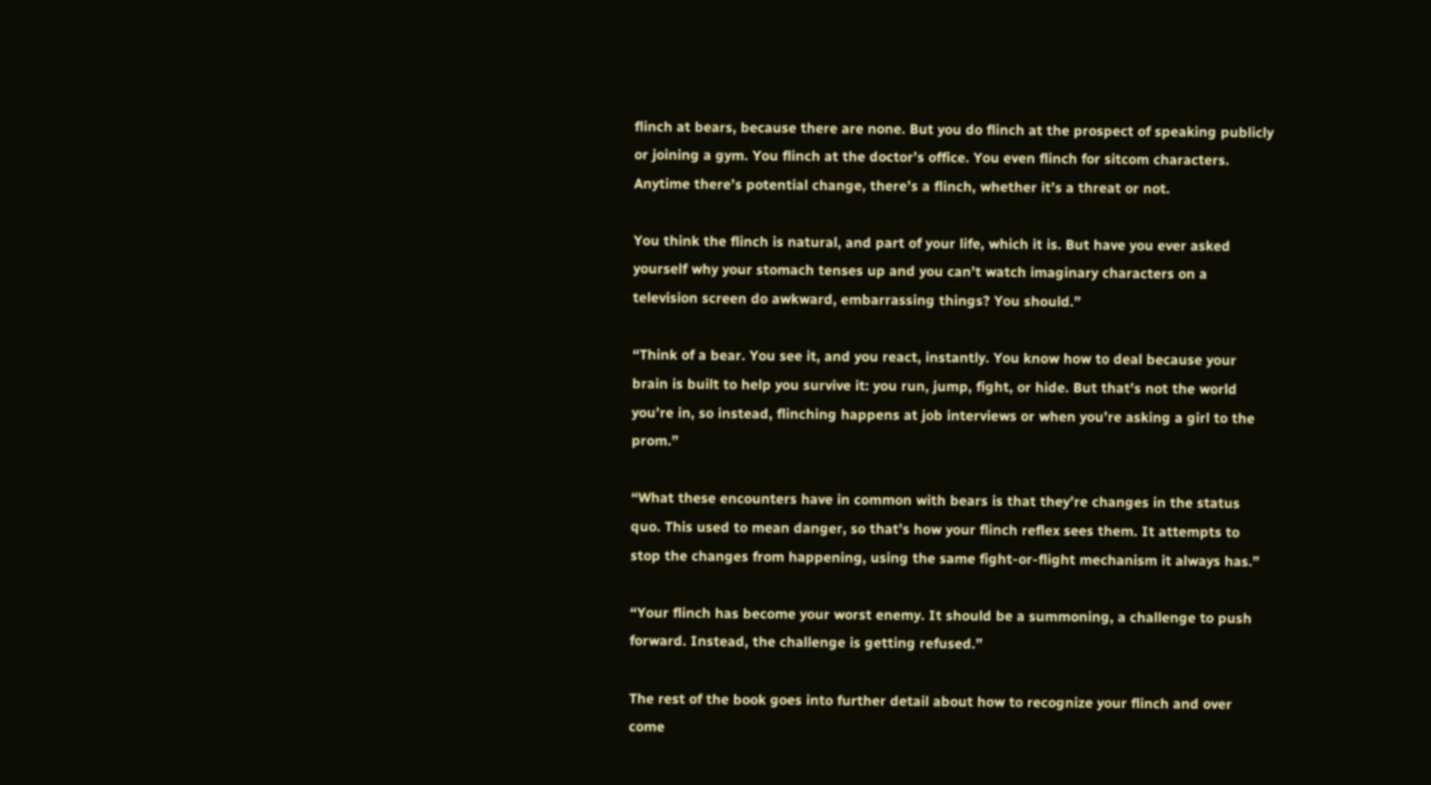flinch at bears, because there are none. But you do flinch at the prospect of speaking publicly or joining a gym. You flinch at the doctor’s office. You even flinch for sitcom characters. Anytime there’s potential change, there’s a flinch, whether it’s a threat or not.

You think the flinch is natural, and part of your life, which it is. But have you ever asked yourself why your stomach tenses up and you can’t watch imaginary characters on a television screen do awkward, embarrassing things? You should.”

“Think of a bear. You see it, and you react, instantly. You know how to deal because your brain is built to help you survive it: you run, jump, fight, or hide. But that’s not the world you’re in, so instead, flinching happens at job interviews or when you’re asking a girl to the prom.”

“What these encounters have in common with bears is that they’re changes in the status quo. This used to mean danger, so that’s how your flinch reflex sees them. It attempts to stop the changes from happening, using the same fight-or-flight mechanism it always has.”

“Your flinch has become your worst enemy. It should be a summoning, a challenge to push forward. Instead, the challenge is getting refused.”

The rest of the book goes into further detail about how to recognize your flinch and over come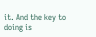it. And the key to doing is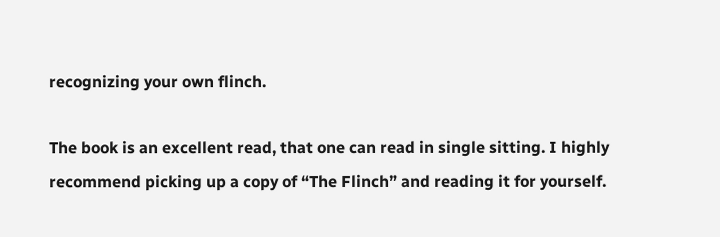recognizing your own flinch.

The book is an excellent read, that one can read in single sitting. I highly recommend picking up a copy of “The Flinch” and reading it for yourself.